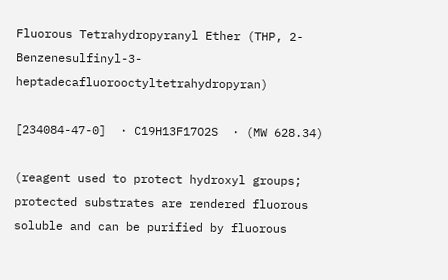Fluorous Tetrahydropyranyl Ether (THP, 2-Benzenesulfinyl-3-heptadecafluorooctyltetrahydropyran)

[234084-47-0]  · C19H13F17O2S  · (MW 628.34)

(reagent used to protect hydroxyl groups; protected substrates are rendered fluorous soluble and can be purified by fluorous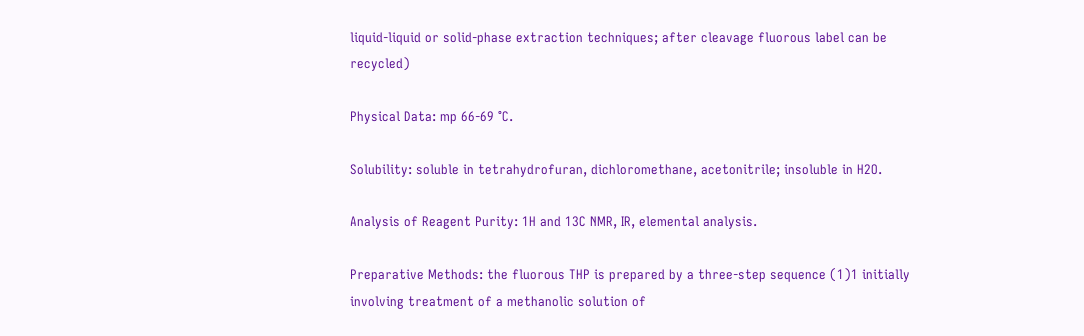liquid-liquid or solid-phase extraction techniques; after cleavage fluorous label can be recycled)

Physical Data: mp 66-69 °C.

Solubility: soluble in tetrahydrofuran, dichloromethane, acetonitrile; insoluble in H2O.

Analysis of Reagent Purity: 1H and 13C NMR, IR, elemental analysis.

Preparative Methods: the fluorous THP is prepared by a three-step sequence (1)1 initially involving treatment of a methanolic solution of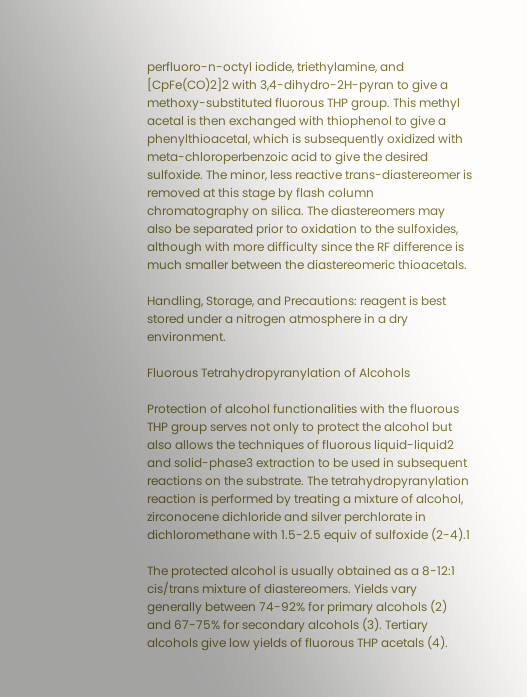perfluoro-n-octyl iodide, triethylamine, and [CpFe(CO)2]2 with 3,4-dihydro-2H-pyran to give a methoxy-substituted fluorous THP group. This methyl acetal is then exchanged with thiophenol to give a phenylthioacetal, which is subsequently oxidized with meta-chloroperbenzoic acid to give the desired sulfoxide. The minor, less reactive trans-diastereomer is removed at this stage by flash column chromatography on silica. The diastereomers may also be separated prior to oxidation to the sulfoxides, although with more difficulty since the RF difference is much smaller between the diastereomeric thioacetals.

Handling, Storage, and Precautions: reagent is best stored under a nitrogen atmosphere in a dry environment.

Fluorous Tetrahydropyranylation of Alcohols

Protection of alcohol functionalities with the fluorous THP group serves not only to protect the alcohol but also allows the techniques of fluorous liquid-liquid2 and solid-phase3 extraction to be used in subsequent reactions on the substrate. The tetrahydropyranylation reaction is performed by treating a mixture of alcohol, zirconocene dichloride and silver perchlorate in dichloromethane with 1.5-2.5 equiv of sulfoxide (2-4).1

The protected alcohol is usually obtained as a 8-12:1 cis/trans mixture of diastereomers. Yields vary generally between 74-92% for primary alcohols (2) and 67-75% for secondary alcohols (3). Tertiary alcohols give low yields of fluorous THP acetals (4).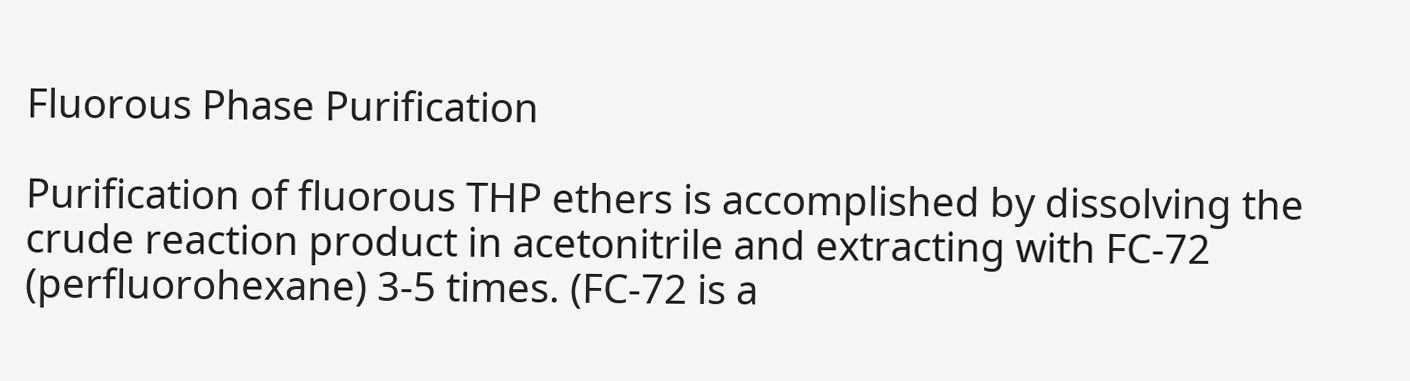Fluorous Phase Purification

Purification of fluorous THP ethers is accomplished by dissolving the crude reaction product in acetonitrile and extracting with FC-72 (perfluorohexane) 3-5 times. (FC-72 is a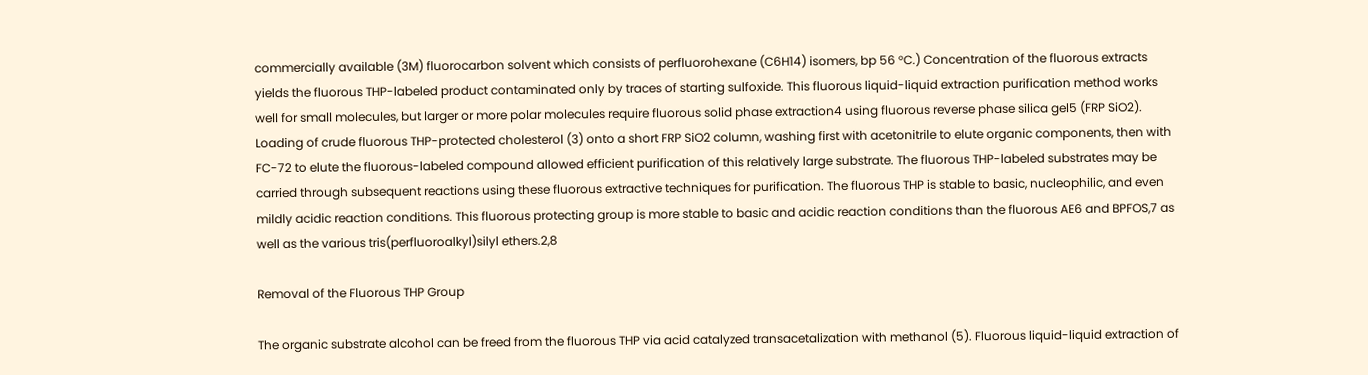commercially available (3M) fluorocarbon solvent which consists of perfluorohexane (C6H14) isomers, bp 56 °C.) Concentration of the fluorous extracts yields the fluorous THP-labeled product contaminated only by traces of starting sulfoxide. This fluorous liquid-liquid extraction purification method works well for small molecules, but larger or more polar molecules require fluorous solid phase extraction4 using fluorous reverse phase silica gel5 (FRP SiO2). Loading of crude fluorous THP-protected cholesterol (3) onto a short FRP SiO2 column, washing first with acetonitrile to elute organic components, then with FC-72 to elute the fluorous-labeled compound allowed efficient purification of this relatively large substrate. The fluorous THP-labeled substrates may be carried through subsequent reactions using these fluorous extractive techniques for purification. The fluorous THP is stable to basic, nucleophilic, and even mildly acidic reaction conditions. This fluorous protecting group is more stable to basic and acidic reaction conditions than the fluorous AE6 and BPFOS,7 as well as the various tris(perfluoroalkyl)silyl ethers.2,8

Removal of the Fluorous THP Group

The organic substrate alcohol can be freed from the fluorous THP via acid catalyzed transacetalization with methanol (5). Fluorous liquid-liquid extraction of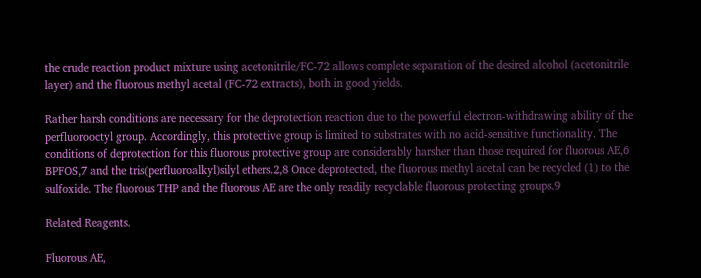the crude reaction product mixture using acetonitrile/FC-72 allows complete separation of the desired alcohol (acetonitrile layer) and the fluorous methyl acetal (FC-72 extracts), both in good yields.

Rather harsh conditions are necessary for the deprotection reaction due to the powerful electron-withdrawing ability of the perfluorooctyl group. Accordingly, this protective group is limited to substrates with no acid-sensitive functionality. The conditions of deprotection for this fluorous protective group are considerably harsher than those required for fluorous AE,6 BPFOS,7 and the tris(perfluoroalkyl)silyl ethers.2,8 Once deprotected, the fluorous methyl acetal can be recycled (1) to the sulfoxide. The fluorous THP and the fluorous AE are the only readily recyclable fluorous protecting groups.9

Related Reagents.

Fluorous AE,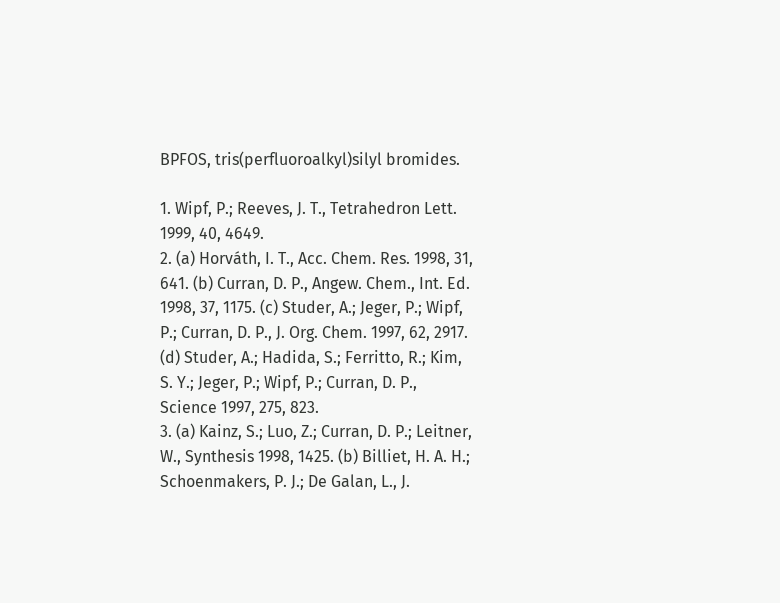BPFOS, tris(perfluoroalkyl)silyl bromides.

1. Wipf, P.; Reeves, J. T., Tetrahedron Lett. 1999, 40, 4649.
2. (a) Horváth, I. T., Acc. Chem. Res. 1998, 31, 641. (b) Curran, D. P., Angew. Chem., Int. Ed. 1998, 37, 1175. (c) Studer, A.; Jeger, P.; Wipf, P.; Curran, D. P., J. Org. Chem. 1997, 62, 2917. (d) Studer, A.; Hadida, S.; Ferritto, R.; Kim, S. Y.; Jeger, P.; Wipf, P.; Curran, D. P., Science 1997, 275, 823.
3. (a) Kainz, S.; Luo, Z.; Curran, D. P.; Leitner, W., Synthesis 1998, 1425. (b) Billiet, H. A. H.; Schoenmakers, P. J.; De Galan, L., J.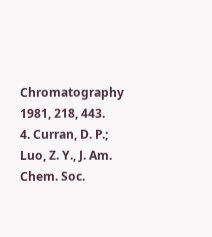Chromatography 1981, 218, 443.
4. Curran, D. P.; Luo, Z. Y., J. Am. Chem. Soc.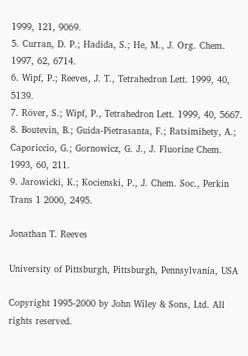1999, 121, 9069.
5. Curran, D. P.; Hadida, S.; He, M., J. Org. Chem. 1997, 62, 6714.
6. Wipf, P.; Reeves, J. T., Tetrahedron Lett. 1999, 40, 5139.
7. Röver, S.; Wipf, P., Tetrahedron Lett. 1999, 40, 5667.
8. Boutevin, B.; Guida-Pietrasanta, F.; Ratsimihety, A.; Caporiccio, G.; Gornowicz, G. J., J. Fluorine Chem. 1993, 60, 211.
9. Jarowicki, K.; Kocienski, P., J. Chem. Soc., Perkin Trans 1 2000, 2495.

Jonathan T. Reeves

University of Pittsburgh, Pittsburgh, Pennsylvania, USA

Copyright 1995-2000 by John Wiley & Sons, Ltd. All rights reserved.